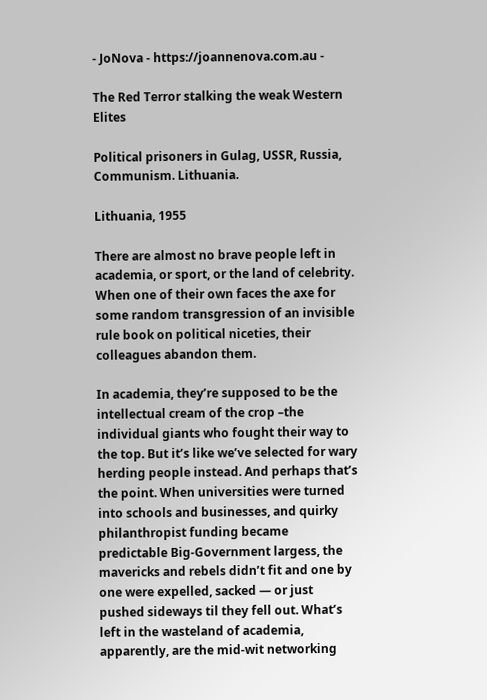- JoNova - https://joannenova.com.au -

The Red Terror stalking the weak Western Elites

Political prisoners in Gulag, USSR, Russia, Communism. Lithuania.

Lithuania, 1955

There are almost no brave people left in academia, or sport, or the land of celebrity. When one of their own faces the axe for some random transgression of an invisible rule book on political niceties, their colleagues abandon them.

In academia, they’re supposed to be the intellectual cream of the crop –the individual giants who fought their way to the top. But it’s like we’ve selected for wary herding people instead. And perhaps that’s the point. When universities were turned into schools and businesses, and quirky philanthropist funding became predictable Big-Government largess, the mavericks and rebels didn’t fit and one by one were expelled, sacked — or just pushed sideways til they fell out. What’s left in the wasteland of academia, apparently, are the mid-wit networking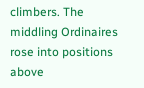climbers. The middling Ordinaires rose into positions above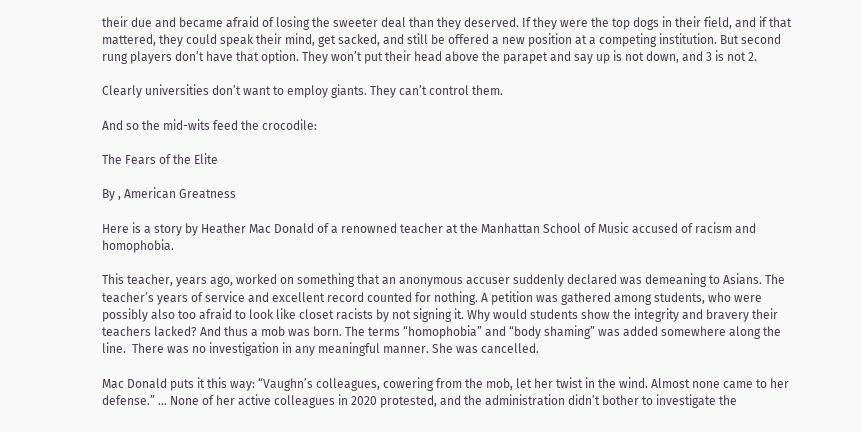their due and became afraid of losing the sweeter deal than they deserved. If they were the top dogs in their field, and if that mattered, they could speak their mind, get sacked, and still be offered a new position at a competing institution. But second rung players don’t have that option. They won’t put their head above the parapet and say up is not down, and 3 is not 2.

Clearly universities don’t want to employ giants. They can’t control them.

And so the mid-wits feed the crocodile:

The Fears of the Elite

By , American Greatness

Here is a story by Heather Mac Donald of a renowned teacher at the Manhattan School of Music accused of racism and homophobia.

This teacher, years ago, worked on something that an anonymous accuser suddenly declared was demeaning to Asians. The teacher’s years of service and excellent record counted for nothing. A petition was gathered among students, who were possibly also too afraid to look like closet racists by not signing it. Why would students show the integrity and bravery their teachers lacked? And thus a mob was born. The terms “homophobia” and “body shaming” was added somewhere along the line.  There was no investigation in any meaningful manner. She was cancelled.

Mac Donald puts it this way: “Vaughn’s colleagues, cowering from the mob, let her twist in the wind. Almost none came to her defense.” … None of her active colleagues in 2020 protested, and the administration didn’t bother to investigate the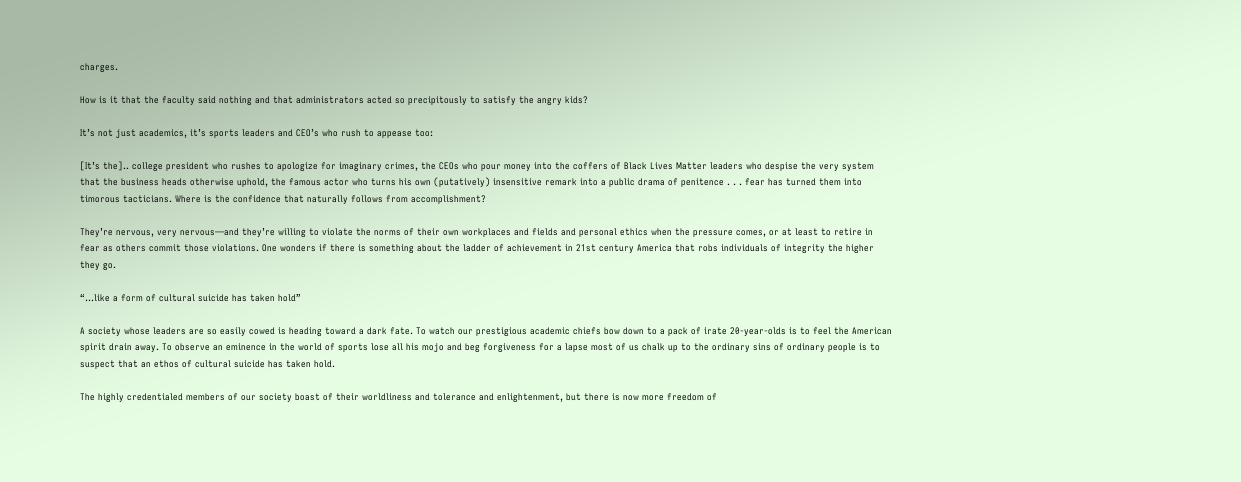charges.

How is it that the faculty said nothing and that administrators acted so precipitously to satisfy the angry kids?

It’s not just academics, it’s sports leaders and CEO’s who rush to appease too:

[It’s the].. college president who rushes to apologize for imaginary crimes, the CEOs who pour money into the coffers of Black Lives Matter leaders who despise the very system that the business heads otherwise uphold, the famous actor who turns his own (putatively) insensitive remark into a public drama of penitence . . . fear has turned them into timorous tacticians. Where is the confidence that naturally follows from accomplishment?

They’re nervous, very nervous—and they’re willing to violate the norms of their own workplaces and fields and personal ethics when the pressure comes, or at least to retire in fear as others commit those violations. One wonders if there is something about the ladder of achievement in 21st century America that robs individuals of integrity the higher they go.

“…like a form of cultural suicide has taken hold”

A society whose leaders are so easily cowed is heading toward a dark fate. To watch our prestigious academic chiefs bow down to a pack of irate 20-year-olds is to feel the American spirit drain away. To observe an eminence in the world of sports lose all his mojo and beg forgiveness for a lapse most of us chalk up to the ordinary sins of ordinary people is to suspect that an ethos of cultural suicide has taken hold.

The highly credentialed members of our society boast of their worldliness and tolerance and enlightenment, but there is now more freedom of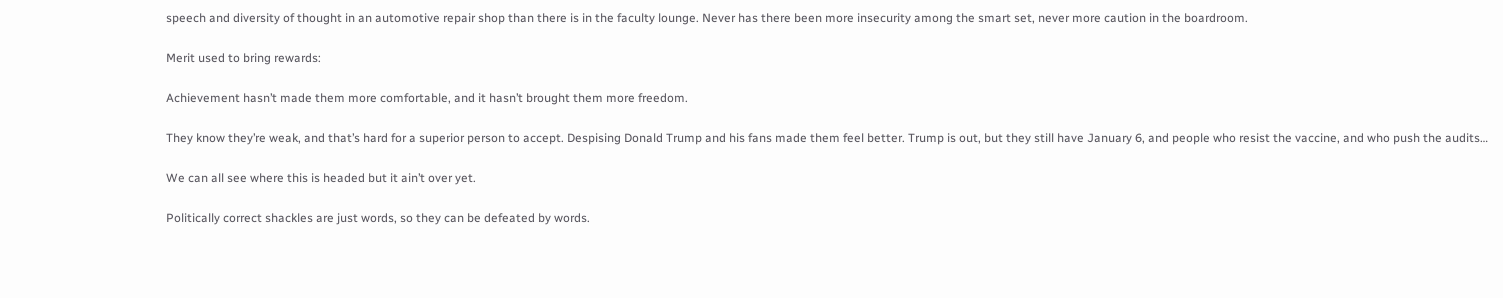speech and diversity of thought in an automotive repair shop than there is in the faculty lounge. Never has there been more insecurity among the smart set, never more caution in the boardroom.

Merit used to bring rewards:

Achievement hasn’t made them more comfortable, and it hasn’t brought them more freedom.

They know they’re weak, and that’s hard for a superior person to accept. Despising Donald Trump and his fans made them feel better. Trump is out, but they still have January 6, and people who resist the vaccine, and who push the audits…

We can all see where this is headed but it ain’t over yet.

Politically correct shackles are just words, so they can be defeated by words.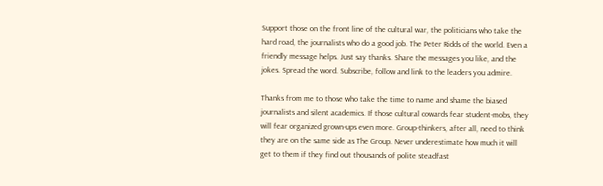Support those on the front line of the cultural war, the politicians who take the hard road, the journalists who do a good job. The Peter Ridds of the world. Even a friendly message helps. Just say thanks. Share the messages you like, and the jokes. Spread the word. Subscribe, follow and link to the leaders you admire.

Thanks from me to those who take the time to name and shame the biased journalists and silent academics. If those cultural cowards fear student-mobs, they will fear organized grown-ups even more. Group-thinkers, after all, need to think they are on the same side as The Group. Never underestimate how much it will get to them if they find out thousands of polite steadfast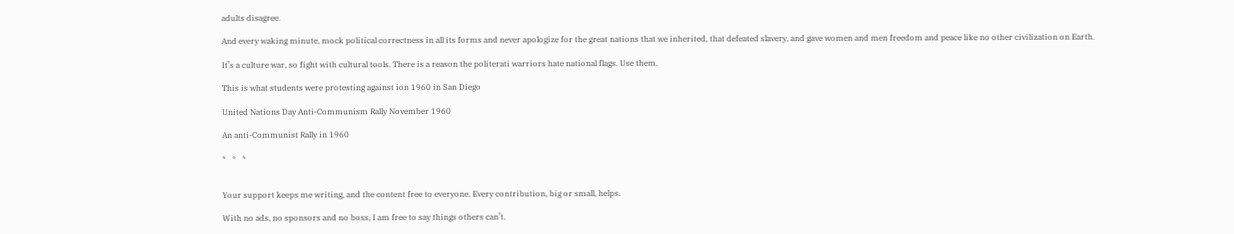adults disagree.

And every waking minute, mock political correctness in all its forms and never apologize for the great nations that we inherited, that defeated slavery, and gave women and men freedom and peace like no other civilization on Earth.

It’s a culture war, so fight with cultural tools. There is a reason the politerati warriors hate national flags. Use them.

This is what students were protesting against ion 1960 in San Diego

United Nations Day Anti-Communism Rally November 1960

An anti-Communist Rally in 1960

*   *   *


Your support keeps me writing, and the content free to everyone. Every contribution, big or small, helps.

With no ads, no sponsors and no boss, I am free to say things others can’t.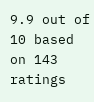9.9 out of 10 based on 143 ratings